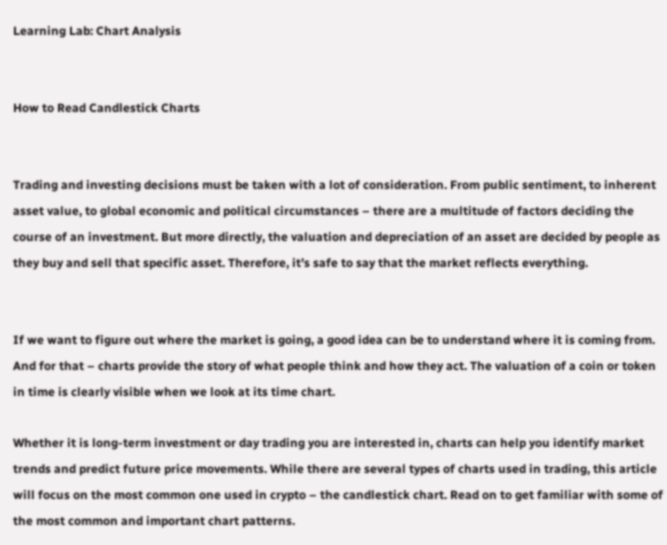Learning Lab: Chart Analysis


How to Read Candlestick Charts


Trading and investing decisions must be taken with a lot of consideration. From public sentiment, to inherent asset value, to global economic and political circumstances – there are a multitude of factors deciding the course of an investment. But more directly, the valuation and depreciation of an asset are decided by people as they buy and sell that specific asset. Therefore, it’s safe to say that the market reflects everything.


If we want to figure out where the market is going, a good idea can be to understand where it is coming from. And for that – charts provide the story of what people think and how they act. The valuation of a coin or token in time is clearly visible when we look at its time chart.

Whether it is long-term investment or day trading you are interested in, charts can help you identify market trends and predict future price movements. While there are several types of charts used in trading, this article will focus on the most common one used in crypto – the candlestick chart. Read on to get familiar with some of the most common and important chart patterns.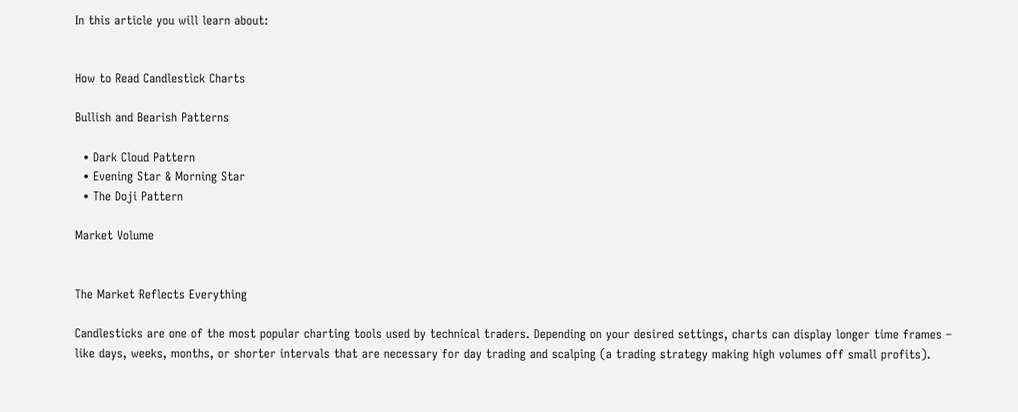In this article you will learn about:


How to Read Candlestick Charts

Bullish and Bearish Patterns

  • Dark Cloud Pattern
  • Evening Star & Morning Star
  • The Doji Pattern

Market Volume


The Market Reflects Everything

Candlesticks are one of the most popular charting tools used by technical traders. Depending on your desired settings, charts can display longer time frames – like days, weeks, months, or shorter intervals that are necessary for day trading and scalping (a trading strategy making high volumes off small profits).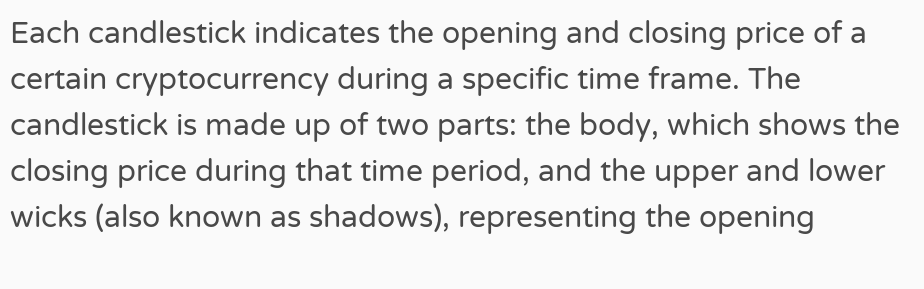Each candlestick indicates the opening and closing price of a certain cryptocurrency during a specific time frame. The candlestick is made up of two parts: the body, which shows the closing price during that time period, and the upper and lower wicks (also known as shadows), representing the opening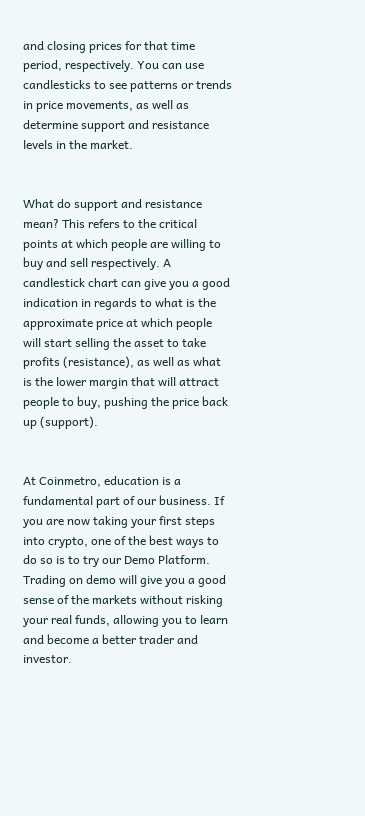and closing prices for that time period, respectively. You can use candlesticks to see patterns or trends in price movements, as well as determine support and resistance levels in the market.


What do support and resistance mean? This refers to the critical points at which people are willing to buy and sell respectively. A candlestick chart can give you a good indication in regards to what is the approximate price at which people will start selling the asset to take profits (resistance), as well as what is the lower margin that will attract people to buy, pushing the price back up (support).


At Coinmetro, education is a fundamental part of our business. If you are now taking your first steps into crypto, one of the best ways to do so is to try our Demo Platform. Trading on demo will give you a good sense of the markets without risking your real funds, allowing you to learn and become a better trader and investor.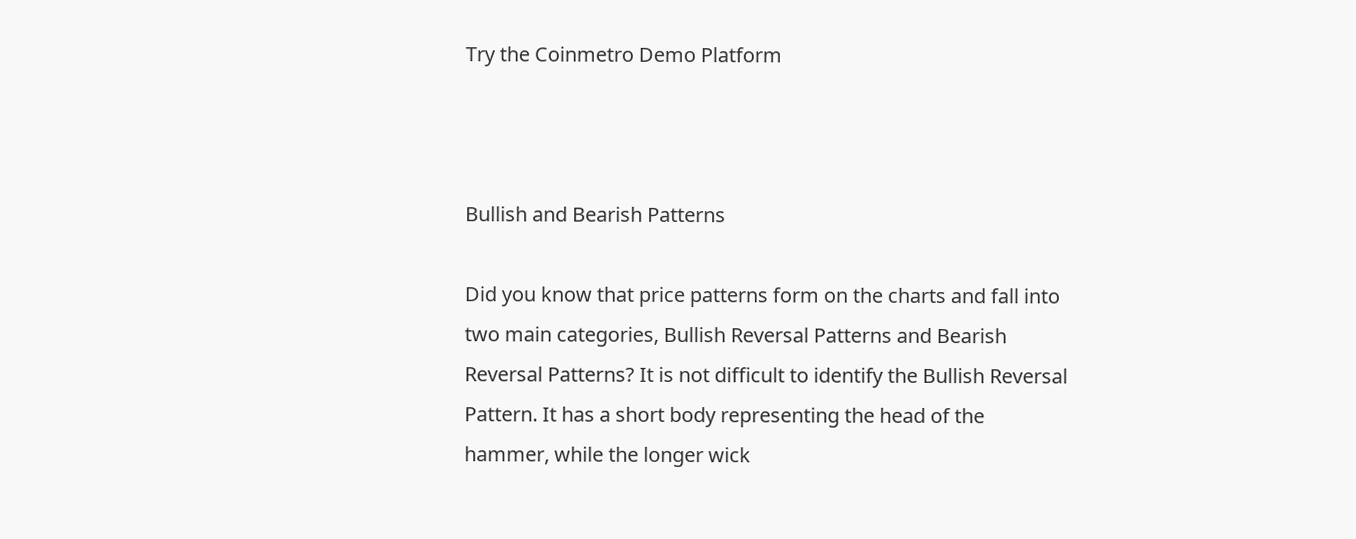Try the Coinmetro Demo Platform



Bullish and Bearish Patterns

Did you know that price patterns form on the charts and fall into two main categories, Bullish Reversal Patterns and Bearish Reversal Patterns? It is not difficult to identify the Bullish Reversal Pattern. It has a short body representing the head of the hammer, while the longer wick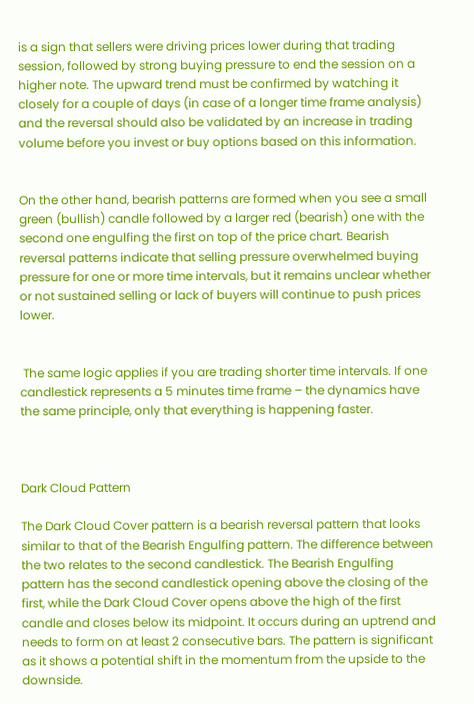is a sign that sellers were driving prices lower during that trading session, followed by strong buying pressure to end the session on a higher note. The upward trend must be confirmed by watching it closely for a couple of days (in case of a longer time frame analysis) and the reversal should also be validated by an increase in trading volume before you invest or buy options based on this information.


On the other hand, bearish patterns are formed when you see a small green (bullish) candle followed by a larger red (bearish) one with the second one engulfing the first on top of the price chart. Bearish reversal patterns indicate that selling pressure overwhelmed buying pressure for one or more time intervals, but it remains unclear whether or not sustained selling or lack of buyers will continue to push prices lower.


 The same logic applies if you are trading shorter time intervals. If one candlestick represents a 5 minutes time frame – the dynamics have the same principle, only that everything is happening faster.



Dark Cloud Pattern

The Dark Cloud Cover pattern is a bearish reversal pattern that looks similar to that of the Bearish Engulfing pattern. The difference between the two relates to the second candlestick. The Bearish Engulfing pattern has the second candlestick opening above the closing of the first, while the Dark Cloud Cover opens above the high of the first candle and closes below its midpoint. It occurs during an uptrend and needs to form on at least 2 consecutive bars. The pattern is significant as it shows a potential shift in the momentum from the upside to the downside.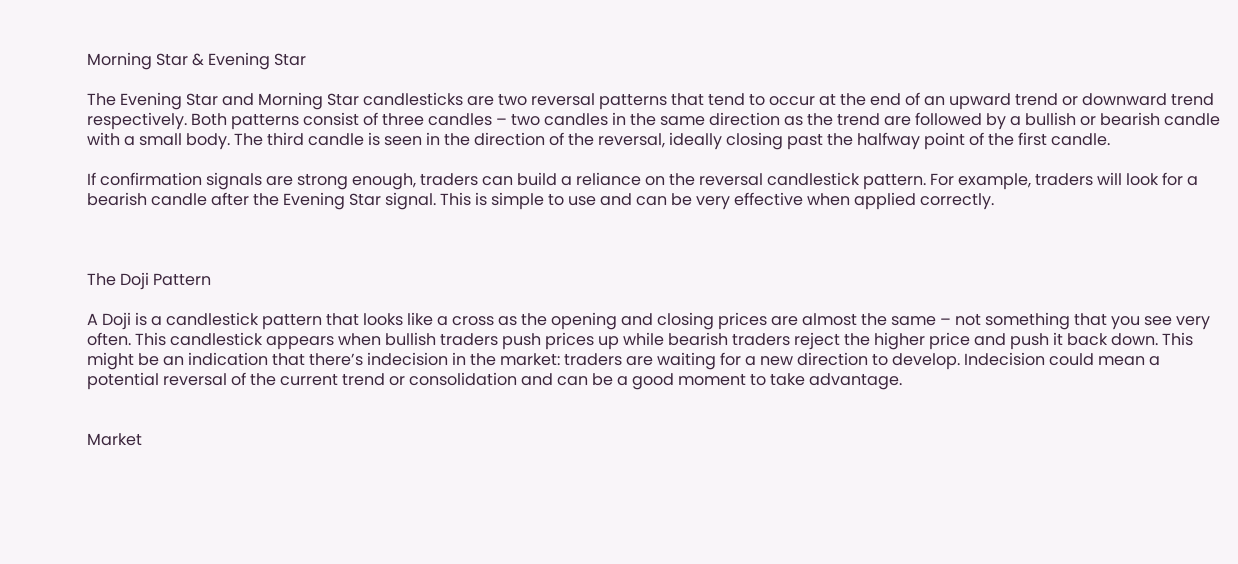Morning Star & Evening Star

The Evening Star and Morning Star candlesticks are two reversal patterns that tend to occur at the end of an upward trend or downward trend respectively. Both patterns consist of three candles – two candles in the same direction as the trend are followed by a bullish or bearish candle with a small body. The third candle is seen in the direction of the reversal, ideally closing past the halfway point of the first candle.

If confirmation signals are strong enough, traders can build a reliance on the reversal candlestick pattern. For example, traders will look for a bearish candle after the Evening Star signal. This is simple to use and can be very effective when applied correctly.



The Doji Pattern

A Doji is a candlestick pattern that looks like a cross as the opening and closing prices are almost the same – not something that you see very often. This candlestick appears when bullish traders push prices up while bearish traders reject the higher price and push it back down. This might be an indication that there’s indecision in the market: traders are waiting for a new direction to develop. Indecision could mean a potential reversal of the current trend or consolidation and can be a good moment to take advantage.


Market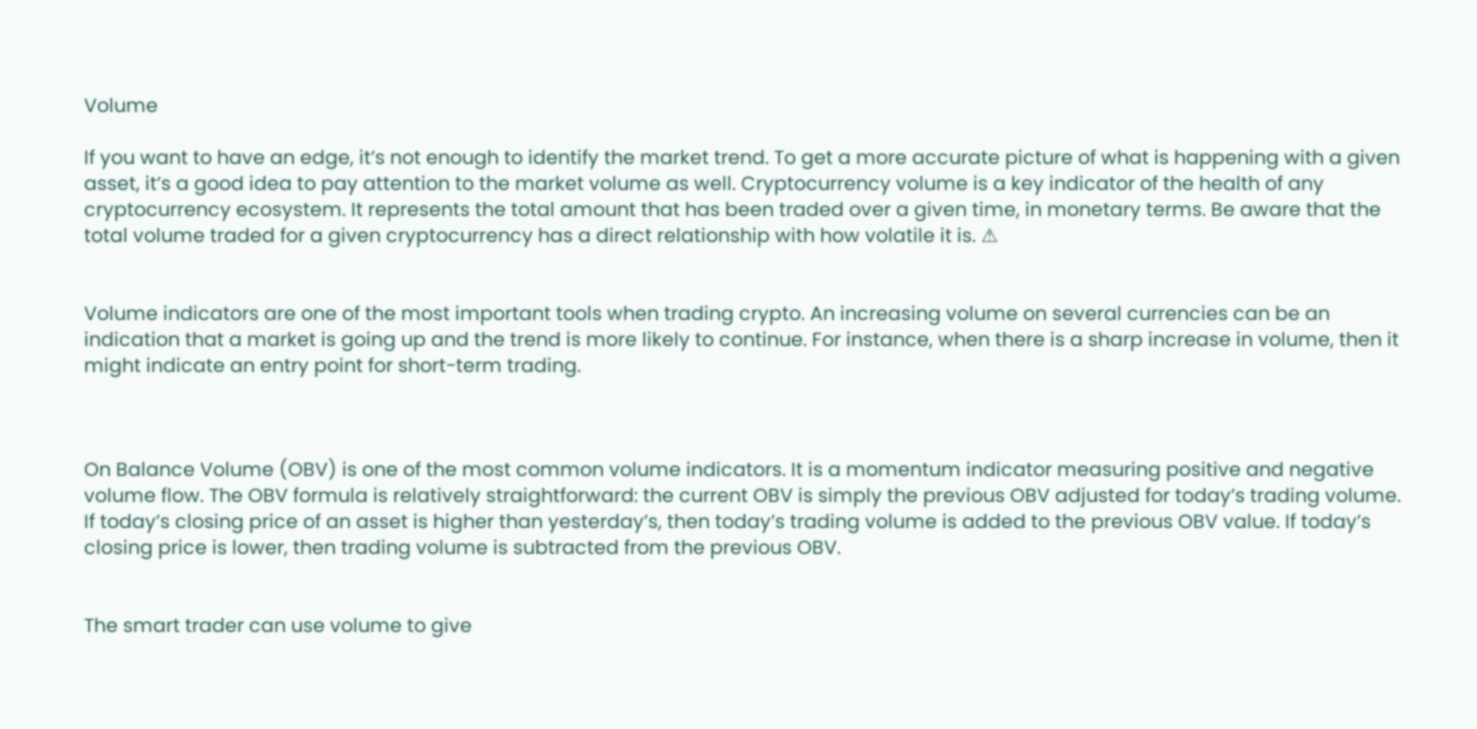Volume

If you want to have an edge, it’s not enough to identify the market trend. To get a more accurate picture of what is happening with a given asset, it’s a good idea to pay attention to the market volume as well. Cryptocurrency volume is a key indicator of the health of any cryptocurrency ecosystem. It represents the total amount that has been traded over a given time, in monetary terms. Be aware that the total volume traded for a given cryptocurrency has a direct relationship with how volatile it is. ⚠


Volume indicators are one of the most important tools when trading crypto. An increasing volume on several currencies can be an indication that a market is going up and the trend is more likely to continue. For instance, when there is a sharp increase in volume, then it might indicate an entry point for short-term trading.



On Balance Volume (OBV) is one of the most common volume indicators. It is a momentum indicator measuring positive and negative volume flow. The OBV formula is relatively straightforward: the current OBV is simply the previous OBV adjusted for today’s trading volume. If today’s closing price of an asset is higher than yesterday’s, then today’s trading volume is added to the previous OBV value. If today’s closing price is lower, then trading volume is subtracted from the previous OBV.


The smart trader can use volume to give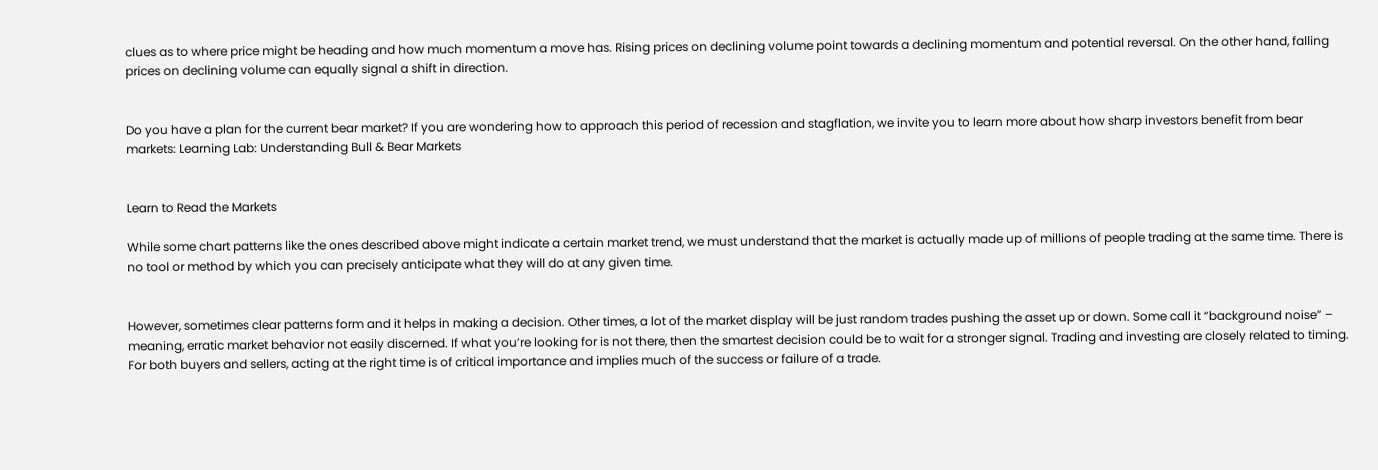clues as to where price might be heading and how much momentum a move has. Rising prices on declining volume point towards a declining momentum and potential reversal. On the other hand, falling prices on declining volume can equally signal a shift in direction.


Do you have a plan for the current bear market? If you are wondering how to approach this period of recession and stagflation, we invite you to learn more about how sharp investors benefit from bear markets: Learning Lab: Understanding Bull & Bear Markets


Learn to Read the Markets

While some chart patterns like the ones described above might indicate a certain market trend, we must understand that the market is actually made up of millions of people trading at the same time. There is no tool or method by which you can precisely anticipate what they will do at any given time.


However, sometimes clear patterns form and it helps in making a decision. Other times, a lot of the market display will be just random trades pushing the asset up or down. Some call it “background noise” – meaning, erratic market behavior not easily discerned. If what you’re looking for is not there, then the smartest decision could be to wait for a stronger signal. Trading and investing are closely related to timing. For both buyers and sellers, acting at the right time is of critical importance and implies much of the success or failure of a trade.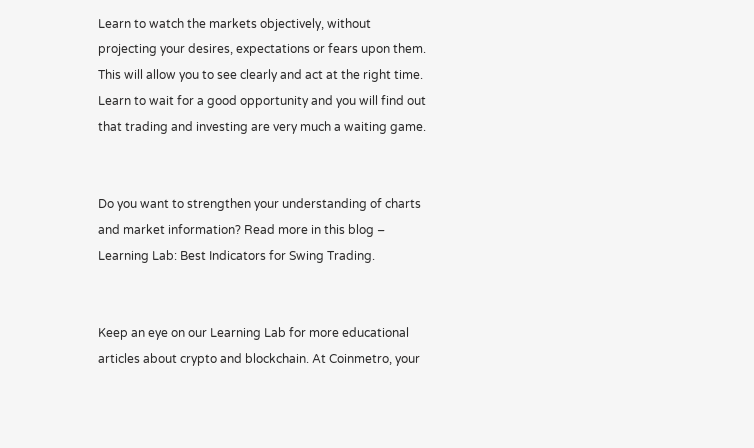Learn to watch the markets objectively, without projecting your desires, expectations or fears upon them. This will allow you to see clearly and act at the right time. Learn to wait for a good opportunity and you will find out that trading and investing are very much a waiting game.


Do you want to strengthen your understanding of charts and market information? Read more in this blog – Learning Lab: Best Indicators for Swing Trading.


Keep an eye on our Learning Lab for more educational articles about crypto and blockchain. At Coinmetro, your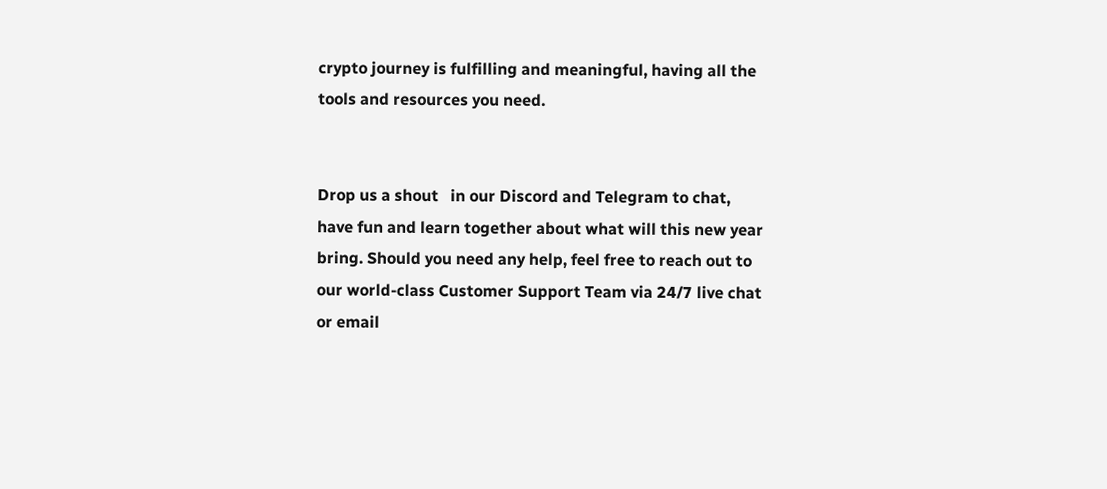crypto journey is fulfilling and meaningful, having all the tools and resources you need.


Drop us a shout   in our Discord and Telegram to chat, have fun and learn together about what will this new year bring. Should you need any help, feel free to reach out to our world-class Customer Support Team via 24/7 live chat or email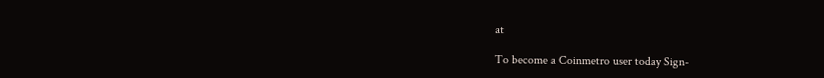at

To become a Coinmetro user today Sign-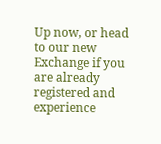Up now, or head to our new Exchange if you are already registered and experience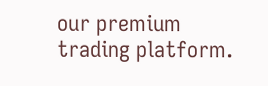our premium trading platform.